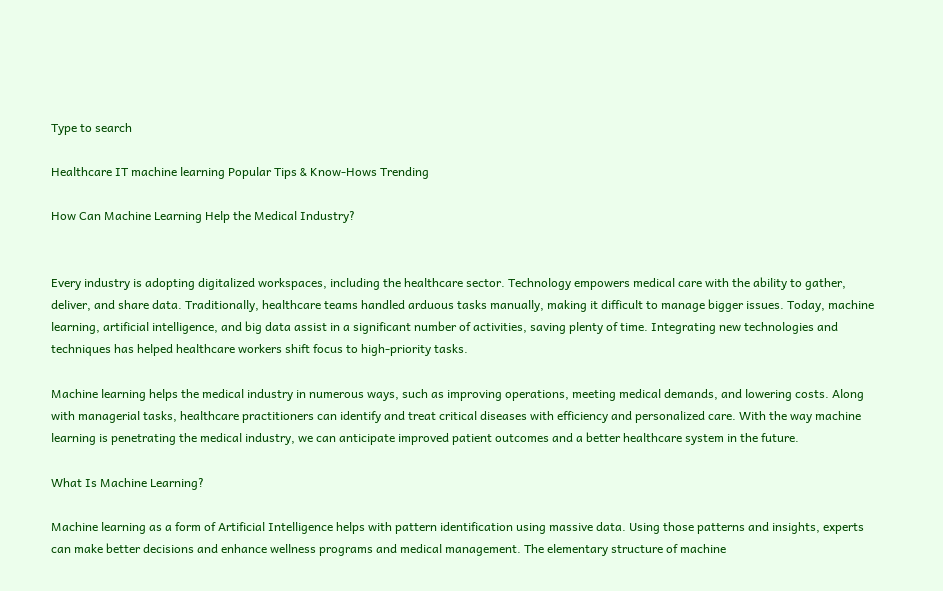Type to search

Healthcare IT machine learning Popular Tips & Know-Hows Trending

How Can Machine Learning Help the Medical Industry?


Every industry is adopting digitalized workspaces, including the healthcare sector. Technology empowers medical care with the ability to gather, deliver, and share data. Traditionally, healthcare teams handled arduous tasks manually, making it difficult to manage bigger issues. Today, machine learning, artificial intelligence, and big data assist in a significant number of activities, saving plenty of time. Integrating new technologies and techniques has helped healthcare workers shift focus to high-priority tasks.

Machine learning helps the medical industry in numerous ways, such as improving operations, meeting medical demands, and lowering costs. Along with managerial tasks, healthcare practitioners can identify and treat critical diseases with efficiency and personalized care. With the way machine learning is penetrating the medical industry, we can anticipate improved patient outcomes and a better healthcare system in the future.

What Is Machine Learning?

Machine learning as a form of Artificial Intelligence helps with pattern identification using massive data. Using those patterns and insights, experts can make better decisions and enhance wellness programs and medical management. The elementary structure of machine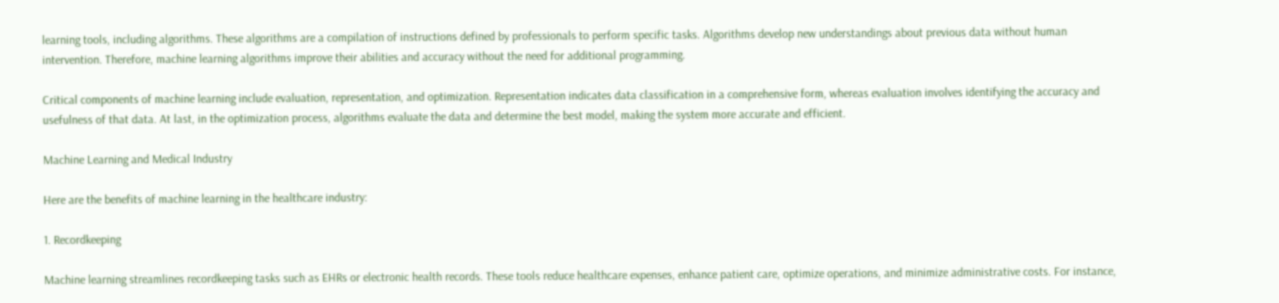learning tools, including algorithms. These algorithms are a compilation of instructions defined by professionals to perform specific tasks. Algorithms develop new understandings about previous data without human intervention. Therefore, machine learning algorithms improve their abilities and accuracy without the need for additional programming.

Critical components of machine learning include evaluation, representation, and optimization. Representation indicates data classification in a comprehensive form, whereas evaluation involves identifying the accuracy and usefulness of that data. At last, in the optimization process, algorithms evaluate the data and determine the best model, making the system more accurate and efficient.

Machine Learning and Medical Industry

Here are the benefits of machine learning in the healthcare industry:

1. Recordkeeping

Machine learning streamlines recordkeeping tasks such as EHRs or electronic health records. These tools reduce healthcare expenses, enhance patient care, optimize operations, and minimize administrative costs. For instance,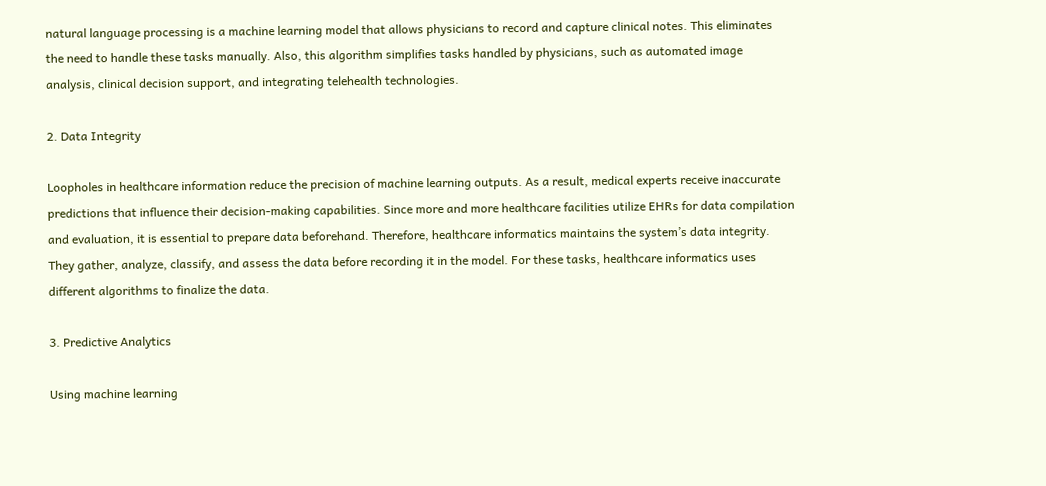natural language processing is a machine learning model that allows physicians to record and capture clinical notes. This eliminates the need to handle these tasks manually. Also, this algorithm simplifies tasks handled by physicians, such as automated image analysis, clinical decision support, and integrating telehealth technologies.

2. Data Integrity

Loopholes in healthcare information reduce the precision of machine learning outputs. As a result, medical experts receive inaccurate predictions that influence their decision-making capabilities. Since more and more healthcare facilities utilize EHRs for data compilation and evaluation, it is essential to prepare data beforehand. Therefore, healthcare informatics maintains the system’s data integrity. They gather, analyze, classify, and assess the data before recording it in the model. For these tasks, healthcare informatics uses different algorithms to finalize the data.

3. Predictive Analytics

Using machine learning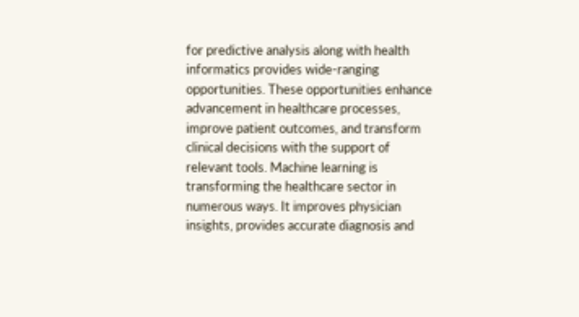for predictive analysis along with health informatics provides wide-ranging opportunities. These opportunities enhance advancement in healthcare processes, improve patient outcomes, and transform clinical decisions with the support of relevant tools. Machine learning is transforming the healthcare sector in numerous ways. It improves physician insights, provides accurate diagnosis and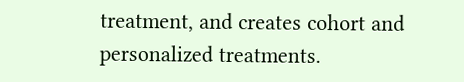treatment, and creates cohort and personalized treatments.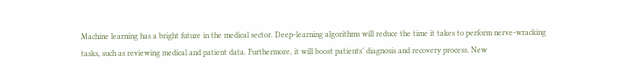Machine learning has a bright future in the medical sector. Deep-learning algorithms will reduce the time it takes to perform nerve-wracking tasks, such as reviewing medical and patient data. Furthermore, it will boost patients’ diagnosis and recovery process. New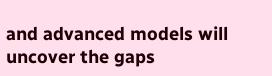and advanced models will uncover the gaps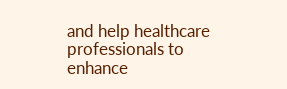and help healthcare professionals to enhance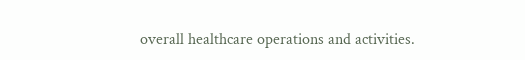overall healthcare operations and activities.